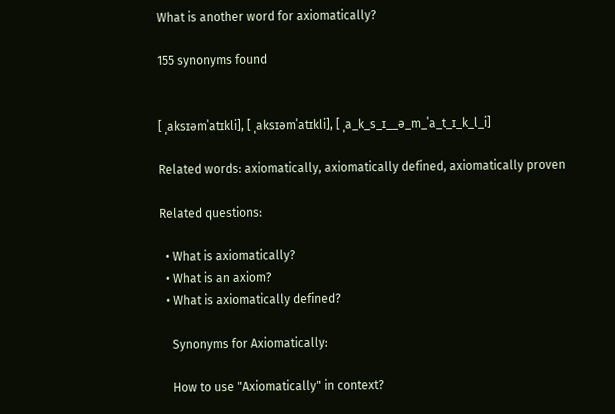What is another word for axiomatically?

155 synonyms found


[ ˌaksɪəmˈatɪkli], [ ˌaksɪəmˈatɪkli], [ ˌa_k_s_ɪ__ə_m_ˈa_t_ɪ_k_l_i]

Related words: axiomatically, axiomatically defined, axiomatically proven

Related questions:

  • What is axiomatically?
  • What is an axiom?
  • What is axiomatically defined?

    Synonyms for Axiomatically:

    How to use "Axiomatically" in context?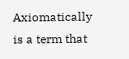Axiomatically is a term that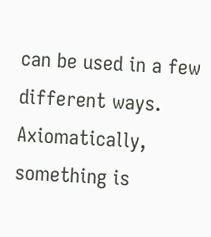can be used in a few different ways. Axiomatically, something is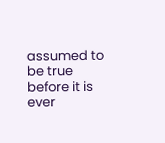assumed to be true before it is ever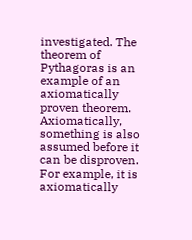investigated. The theorem of Pythagoras is an example of an axiomatically proven theorem. Axiomatically, something is also assumed before it can be disproven. For example, it is axiomatically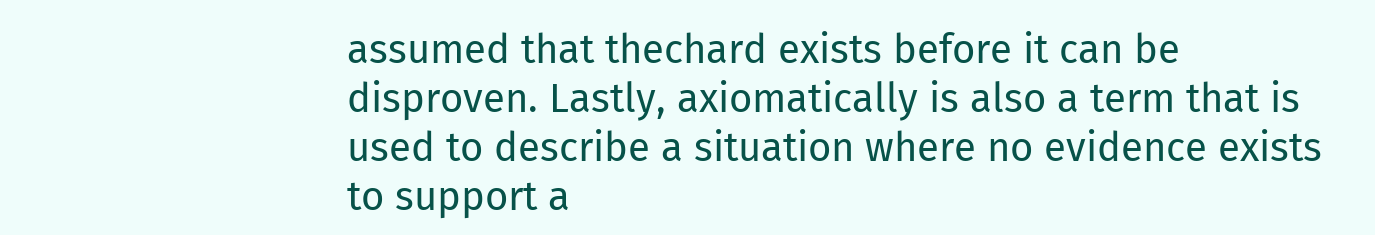assumed that thechard exists before it can be disproven. Lastly, axiomatically is also a term that is used to describe a situation where no evidence exists to support a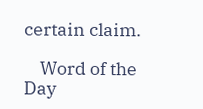certain claim.

    Word of the Day